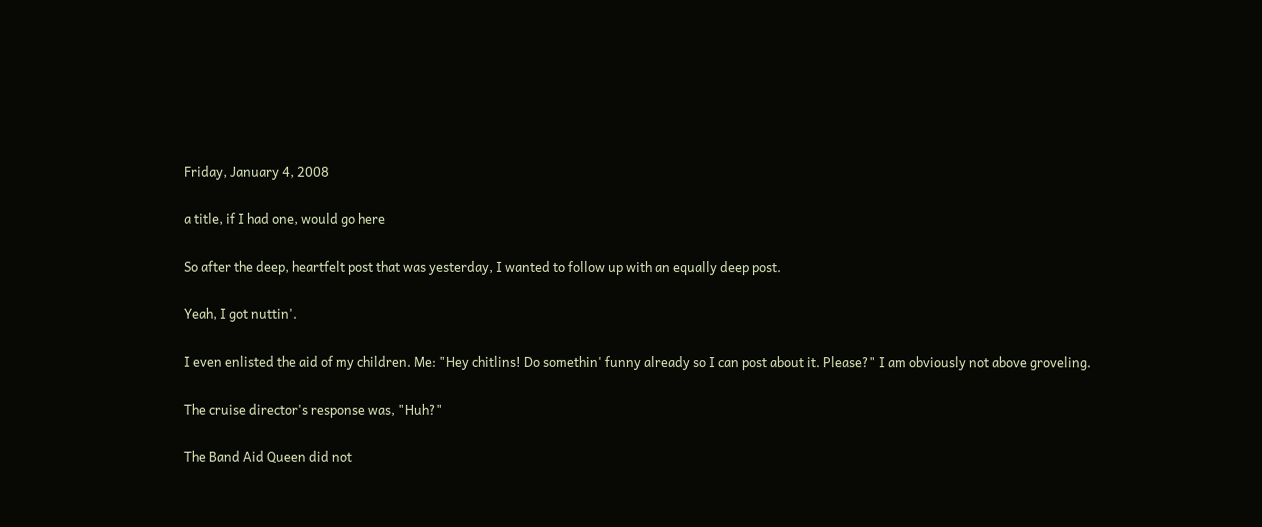Friday, January 4, 2008

a title, if I had one, would go here

So after the deep, heartfelt post that was yesterday, I wanted to follow up with an equally deep post.

Yeah, I got nuttin'.

I even enlisted the aid of my children. Me: "Hey chitlins! Do somethin' funny already so I can post about it. Please?" I am obviously not above groveling.

The cruise director's response was, "Huh?"

The Band Aid Queen did not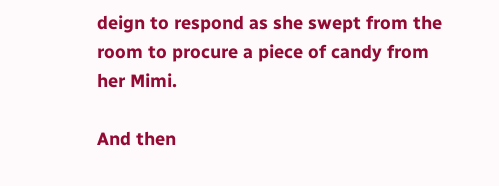deign to respond as she swept from the room to procure a piece of candy from her Mimi.

And then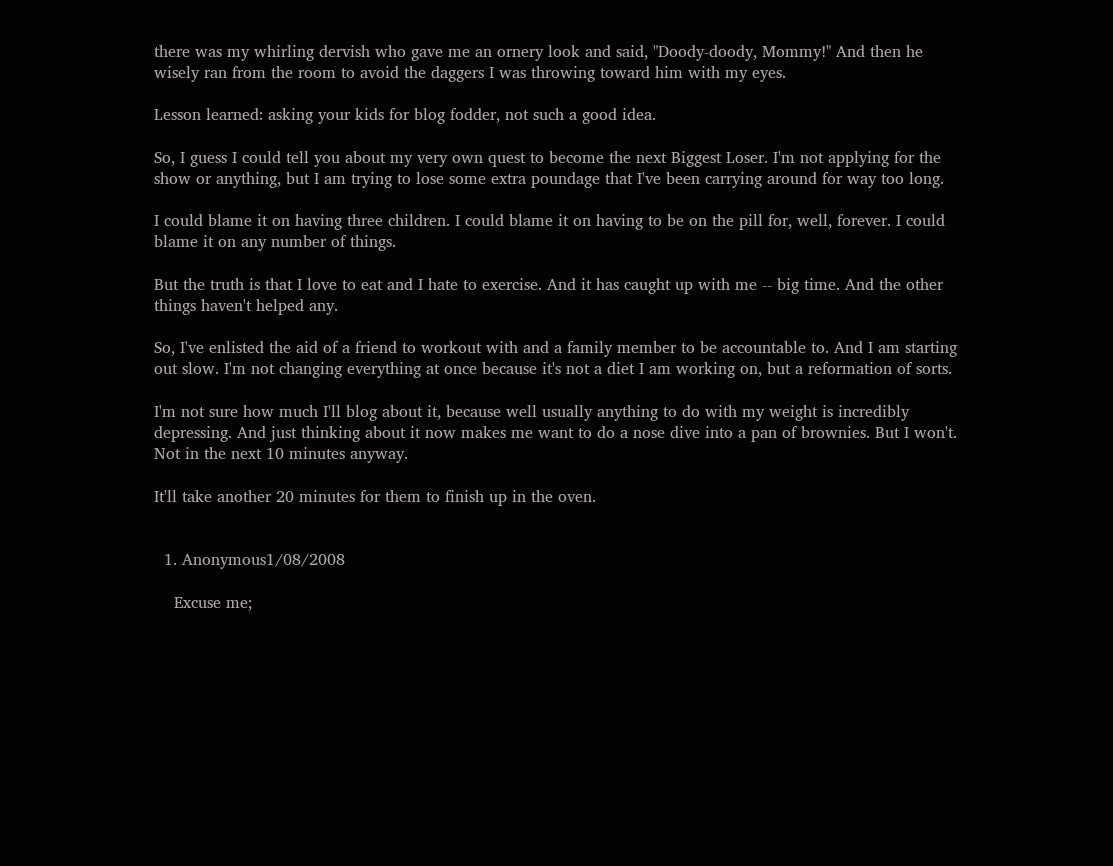there was my whirling dervish who gave me an ornery look and said, "Doody-doody, Mommy!" And then he wisely ran from the room to avoid the daggers I was throwing toward him with my eyes.

Lesson learned: asking your kids for blog fodder, not such a good idea.

So, I guess I could tell you about my very own quest to become the next Biggest Loser. I'm not applying for the show or anything, but I am trying to lose some extra poundage that I've been carrying around for way too long.

I could blame it on having three children. I could blame it on having to be on the pill for, well, forever. I could blame it on any number of things.

But the truth is that I love to eat and I hate to exercise. And it has caught up with me -- big time. And the other things haven't helped any.

So, I've enlisted the aid of a friend to workout with and a family member to be accountable to. And I am starting out slow. I'm not changing everything at once because it's not a diet I am working on, but a reformation of sorts.

I'm not sure how much I'll blog about it, because well usually anything to do with my weight is incredibly depressing. And just thinking about it now makes me want to do a nose dive into a pan of brownies. But I won't. Not in the next 10 minutes anyway.

It'll take another 20 minutes for them to finish up in the oven.


  1. Anonymous1/08/2008

    Excuse me;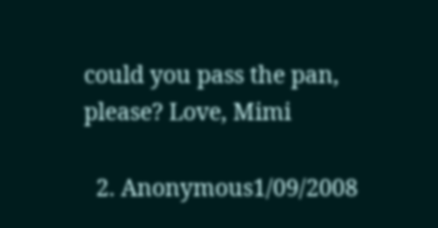could you pass the pan, please? Love, Mimi

  2. Anonymous1/09/2008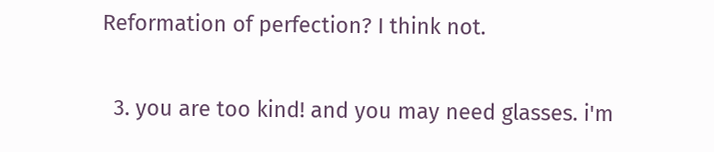Reformation of perfection? I think not.

  3. you are too kind! and you may need glasses. i'm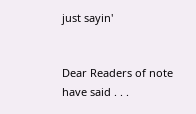just sayin'


Dear Readers of note have said . . .